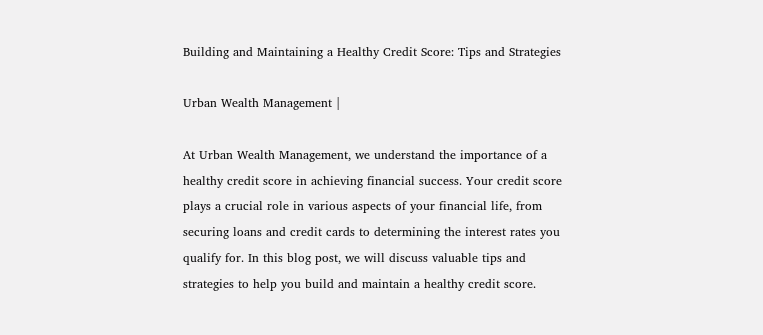Building and Maintaining a Healthy Credit Score: Tips and Strategies

Urban Wealth Management |

At Urban Wealth Management, we understand the importance of a healthy credit score in achieving financial success. Your credit score plays a crucial role in various aspects of your financial life, from securing loans and credit cards to determining the interest rates you qualify for. In this blog post, we will discuss valuable tips and strategies to help you build and maintain a healthy credit score.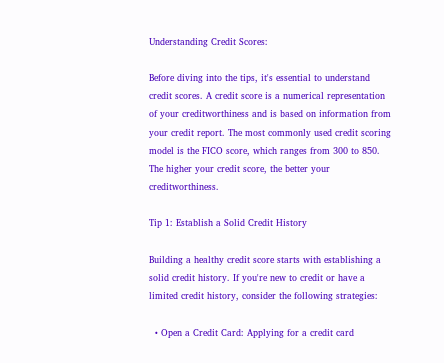Understanding Credit Scores:

Before diving into the tips, it's essential to understand credit scores. A credit score is a numerical representation of your creditworthiness and is based on information from your credit report. The most commonly used credit scoring model is the FICO score, which ranges from 300 to 850. The higher your credit score, the better your creditworthiness.

Tip 1: Establish a Solid Credit History

Building a healthy credit score starts with establishing a solid credit history. If you're new to credit or have a limited credit history, consider the following strategies:

  • Open a Credit Card: Applying for a credit card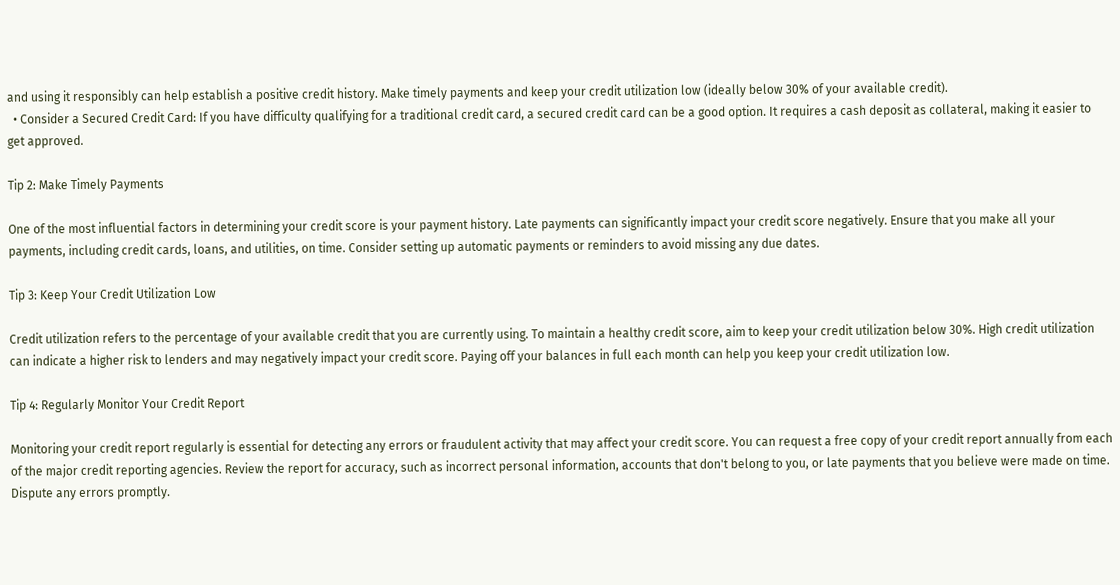and using it responsibly can help establish a positive credit history. Make timely payments and keep your credit utilization low (ideally below 30% of your available credit).
  • Consider a Secured Credit Card: If you have difficulty qualifying for a traditional credit card, a secured credit card can be a good option. It requires a cash deposit as collateral, making it easier to get approved.

Tip 2: Make Timely Payments

One of the most influential factors in determining your credit score is your payment history. Late payments can significantly impact your credit score negatively. Ensure that you make all your payments, including credit cards, loans, and utilities, on time. Consider setting up automatic payments or reminders to avoid missing any due dates.

Tip 3: Keep Your Credit Utilization Low

Credit utilization refers to the percentage of your available credit that you are currently using. To maintain a healthy credit score, aim to keep your credit utilization below 30%. High credit utilization can indicate a higher risk to lenders and may negatively impact your credit score. Paying off your balances in full each month can help you keep your credit utilization low.

Tip 4: Regularly Monitor Your Credit Report

Monitoring your credit report regularly is essential for detecting any errors or fraudulent activity that may affect your credit score. You can request a free copy of your credit report annually from each of the major credit reporting agencies. Review the report for accuracy, such as incorrect personal information, accounts that don't belong to you, or late payments that you believe were made on time. Dispute any errors promptly.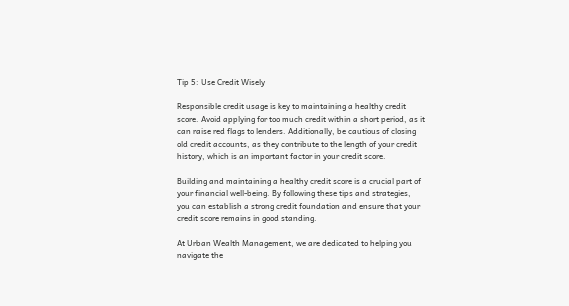Tip 5: Use Credit Wisely

Responsible credit usage is key to maintaining a healthy credit score. Avoid applying for too much credit within a short period, as it can raise red flags to lenders. Additionally, be cautious of closing old credit accounts, as they contribute to the length of your credit history, which is an important factor in your credit score.

Building and maintaining a healthy credit score is a crucial part of your financial well-being. By following these tips and strategies, you can establish a strong credit foundation and ensure that your credit score remains in good standing.

At Urban Wealth Management, we are dedicated to helping you navigate the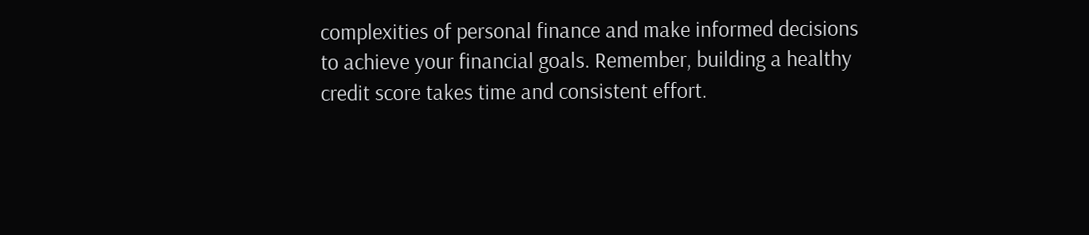complexities of personal finance and make informed decisions to achieve your financial goals. Remember, building a healthy credit score takes time and consistent effort.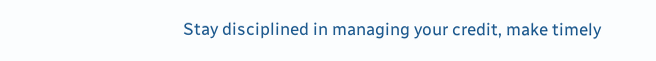Stay disciplined in managing your credit, make timely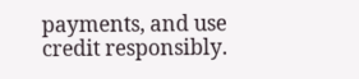payments, and use credit responsibly.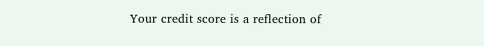Your credit score is a reflection of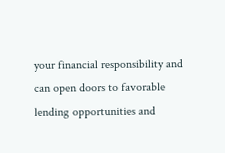your financial responsibility and can open doors to favorable lending opportunities and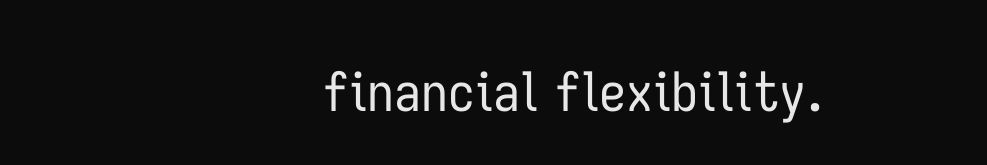financial flexibility.